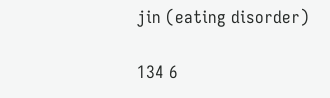jin (eating disorder)

134 6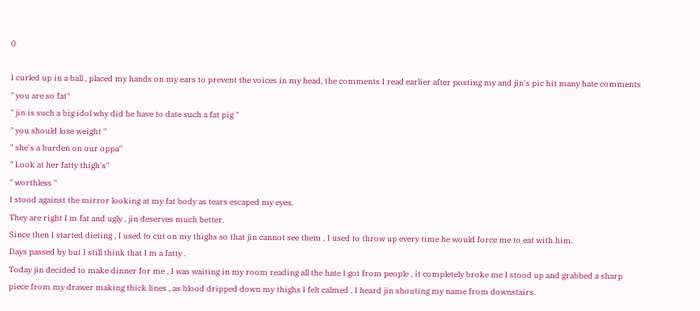0

I curled up in a ball , placed my hands on my ears to prevent the voices in my head, the comments I read earlier after posting my and jin's pic hit many hate comments
" you are so fat"
" jin is such a big idol why did he have to date such a fat pig "
" you should lose weight "
" she's a burden on our oppa"
" Look at her fatty thigh's"
" worthless "
I stood against the mirror looking at my fat body as tears escaped my eyes.
They are right I m fat and ugly , jin deserves much better.
Since then I started dieting , I used to cut on my thighs so that jin cannot see them , I used to throw up every time he would force me to eat with him.
Days passed by but I still think that I m a fatty .
Today jin decided to make dinner for me , I was waiting in my room reading all the hate I got from people , it completely broke me I stood up and grabbed a sharp piece from my drawer making thick lines , as blood dripped down my thighs I felt calmed , I heard jin shouting my name from downstairs.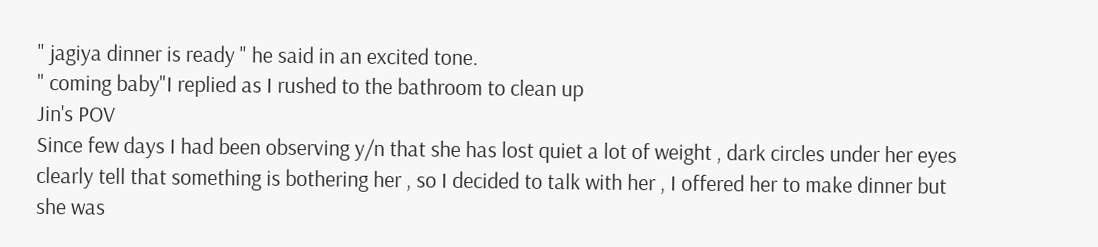" jagiya dinner is ready " he said in an excited tone.
" coming baby"I replied as I rushed to the bathroom to clean up
Jin's POV
Since few days I had been observing y/n that she has lost quiet a lot of weight , dark circles under her eyes clearly tell that something is bothering her , so I decided to talk with her , I offered her to make dinner but she was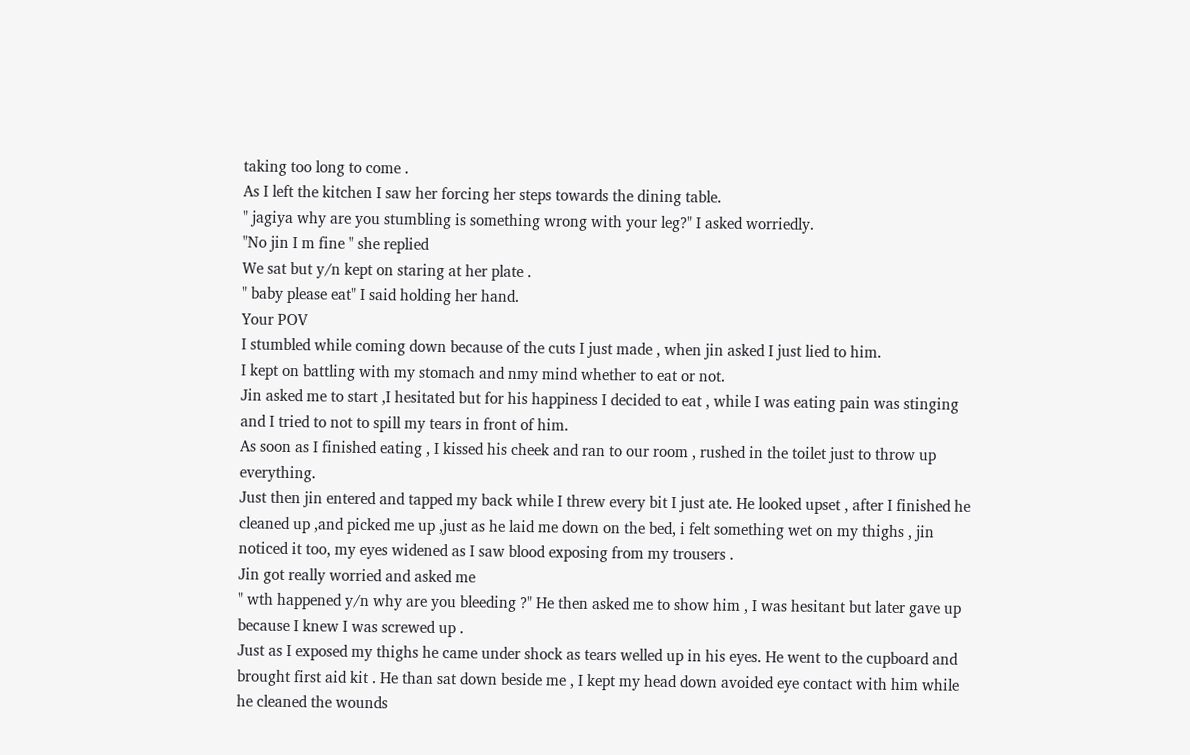taking too long to come .
As I left the kitchen I saw her forcing her steps towards the dining table.
" jagiya why are you stumbling is something wrong with your leg?" I asked worriedly.
"No jin I m fine " she replied
We sat but y/n kept on staring at her plate .
" baby please eat" I said holding her hand.
Your POV
I stumbled while coming down because of the cuts I just made , when jin asked I just lied to him.
I kept on battling with my stomach and nmy mind whether to eat or not.
Jin asked me to start ,I hesitated but for his happiness I decided to eat , while I was eating pain was stinging and I tried to not to spill my tears in front of him.
As soon as I finished eating , I kissed his cheek and ran to our room , rushed in the toilet just to throw up everything.
Just then jin entered and tapped my back while I threw every bit I just ate. He looked upset , after I finished he cleaned up ,and picked me up ,just as he laid me down on the bed, i felt something wet on my thighs , jin noticed it too, my eyes widened as I saw blood exposing from my trousers .
Jin got really worried and asked me
" wth happened y/n why are you bleeding ?" He then asked me to show him , I was hesitant but later gave up because I knew I was screwed up .
Just as I exposed my thighs he came under shock as tears welled up in his eyes. He went to the cupboard and brought first aid kit . He than sat down beside me , I kept my head down avoided eye contact with him while he cleaned the wounds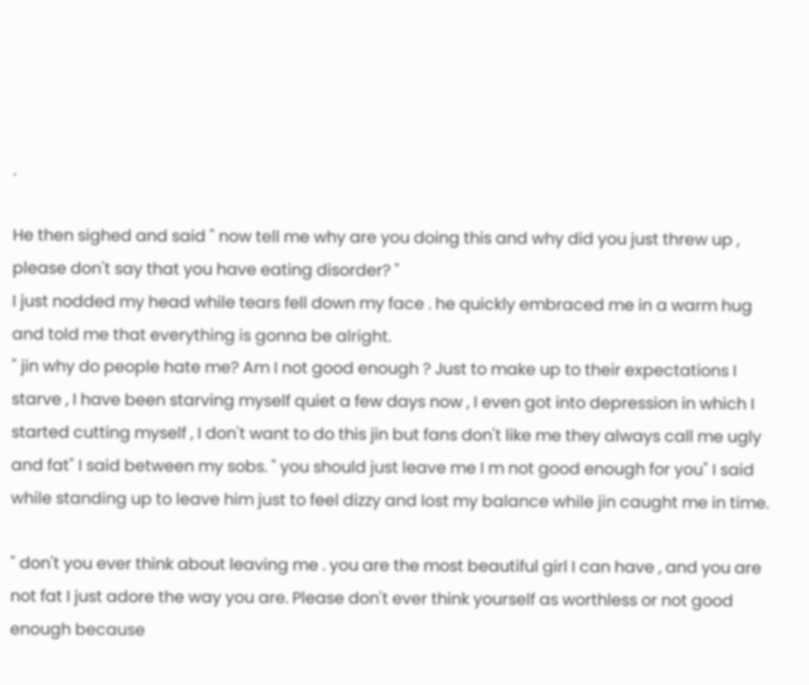.

He then sighed and said " now tell me why are you doing this and why did you just threw up , please don't say that you have eating disorder? "
I just nodded my head while tears fell down my face . he quickly embraced me in a warm hug and told me that everything is gonna be alright.
" jin why do people hate me? Am I not good enough ? Just to make up to their expectations I starve , I have been starving myself quiet a few days now , I even got into depression in which I started cutting myself , I don't want to do this jin but fans don't like me they always call me ugly and fat" I said between my sobs. " you should just leave me I m not good enough for you" I said while standing up to leave him just to feel dizzy and lost my balance while jin caught me in time.

" don't you ever think about leaving me . you are the most beautiful girl I can have , and you are not fat I just adore the way you are. Please don't ever think yourself as worthless or not good enough because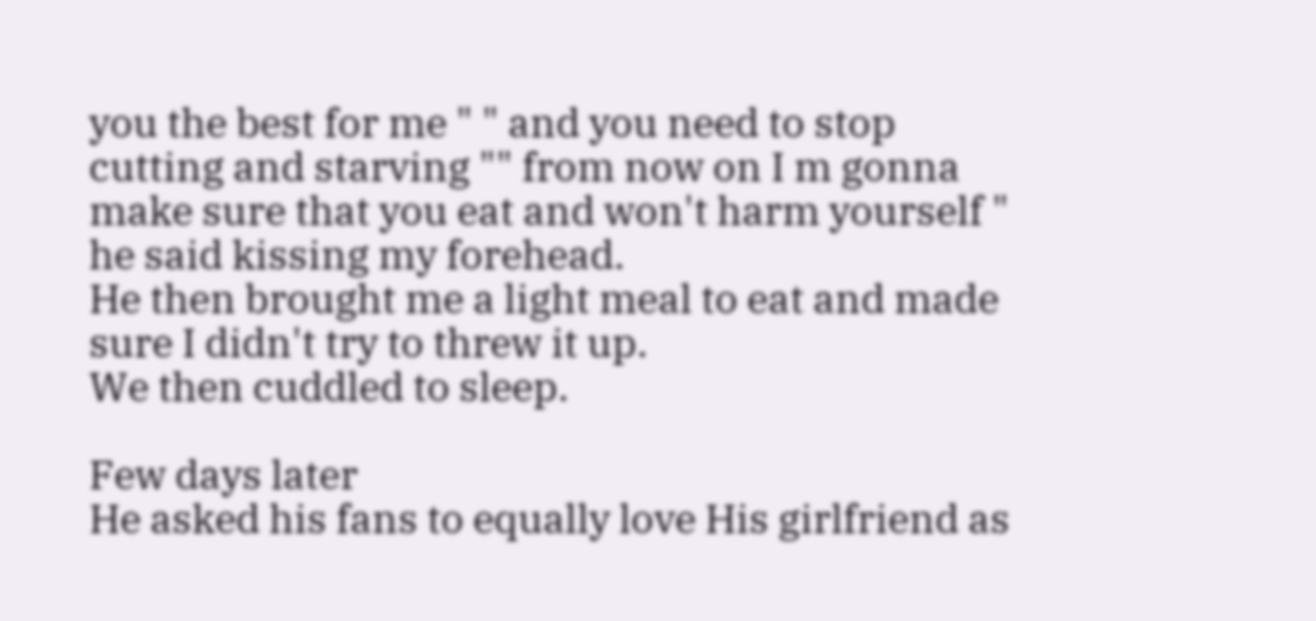you the best for me " " and you need to stop cutting and starving "" from now on I m gonna make sure that you eat and won't harm yourself " he said kissing my forehead.
He then brought me a light meal to eat and made sure I didn't try to threw it up.
We then cuddled to sleep.

Few days later
He asked his fans to equally love His girlfriend as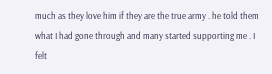much as they love him if they are the true army . he told them what I had gone through and many started supporting me . I felt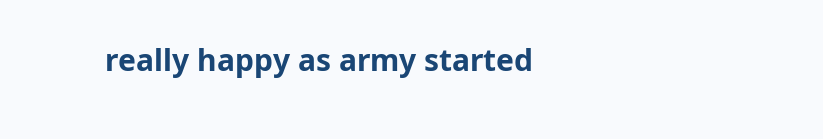really happy as army started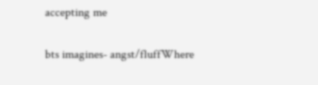accepting me

bts imagines- angst/fluffWhere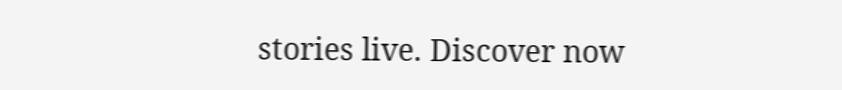stories live. Discover now